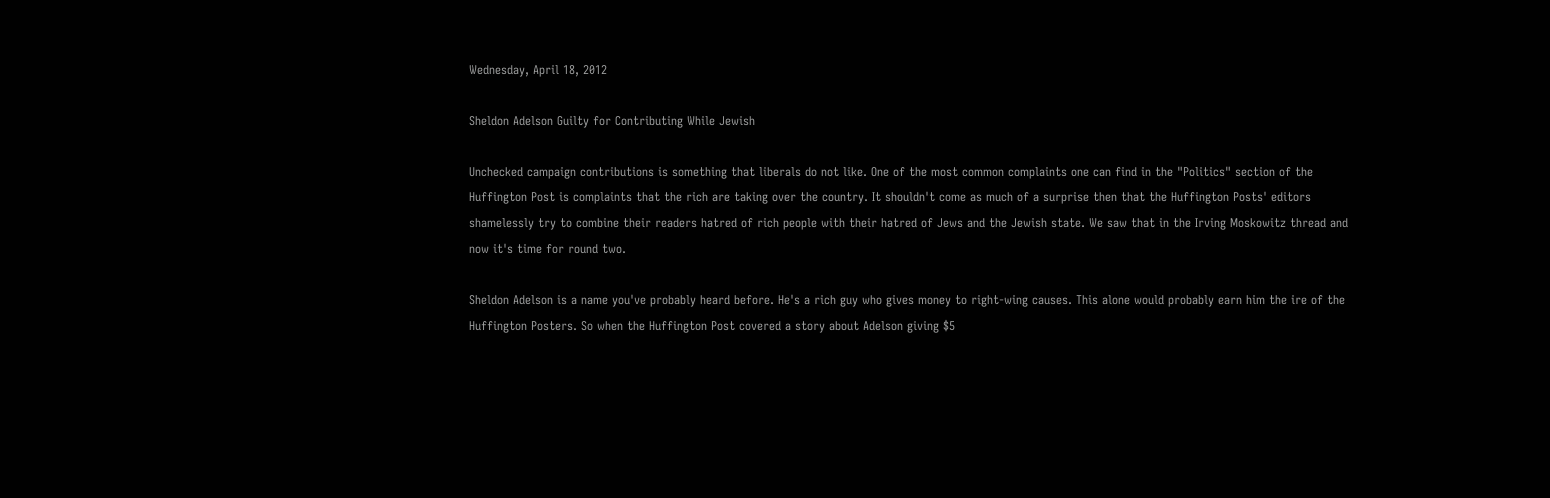Wednesday, April 18, 2012

Sheldon Adelson Guilty for Contributing While Jewish

Unchecked campaign contributions is something that liberals do not like. One of the most common complaints one can find in the "Politics" section of the Huffington Post is complaints that the rich are taking over the country. It shouldn't come as much of a surprise then that the Huffington Posts' editors shamelessly try to combine their readers hatred of rich people with their hatred of Jews and the Jewish state. We saw that in the Irving Moskowitz thread and now it's time for round two.

Sheldon Adelson is a name you've probably heard before. He's a rich guy who gives money to right-wing causes. This alone would probably earn him the ire of the Huffington Posters. So when the Huffington Post covered a story about Adelson giving $5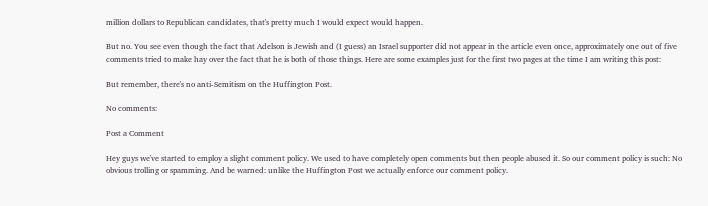million dollars to Republican candidates, that's pretty much I would expect would happen.

But no. You see even though the fact that Adelson is Jewish and (I guess) an Israel supporter did not appear in the article even once, approximately one out of five comments tried to make hay over the fact that he is both of those things. Here are some examples just for the first two pages at the time I am writing this post:

But remember, there's no anti-Semitism on the Huffington Post.

No comments:

Post a Comment

Hey guys we've started to employ a slight comment policy. We used to have completely open comments but then people abused it. So our comment policy is such: No obvious trolling or spamming. And be warned: unlike the Huffington Post we actually enforce our comment policy.